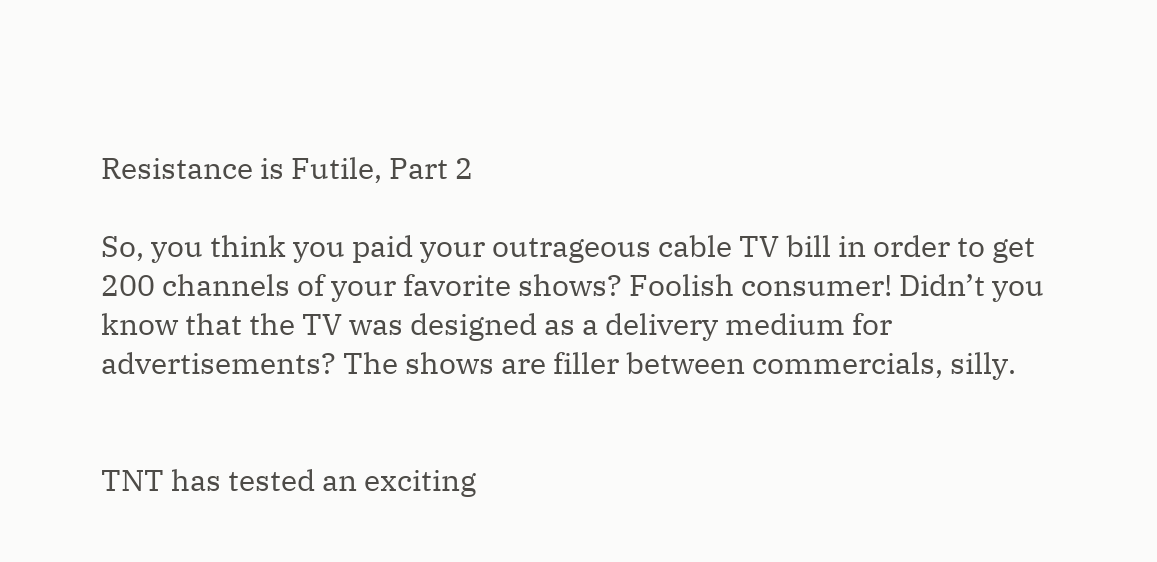Resistance is Futile, Part 2

So, you think you paid your outrageous cable TV bill in order to get 200 channels of your favorite shows? Foolish consumer! Didn’t you know that the TV was designed as a delivery medium for advertisements? The shows are filler between commercials, silly.


TNT has tested an exciting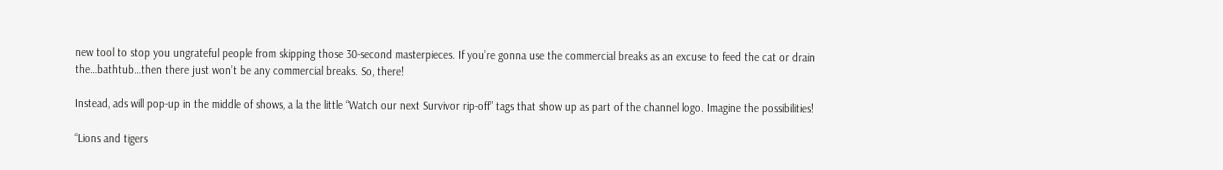new tool to stop you ungrateful people from skipping those 30-second masterpieces. If you’re gonna use the commercial breaks as an excuse to feed the cat or drain the…bathtub…then there just won’t be any commercial breaks. So, there!

Instead, ads will pop-up in the middle of shows, a la the little “Watch our next Survivor rip-off” tags that show up as part of the channel logo. Imagine the possibilities!

“Lions and tigers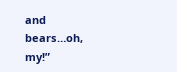and bears…oh, my!”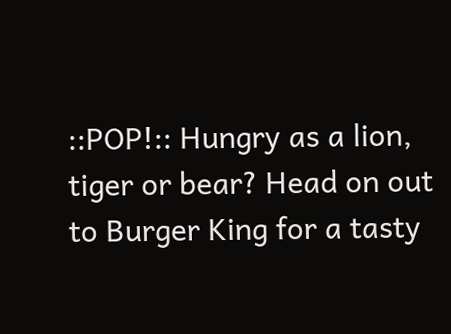::POP!:: Hungry as a lion, tiger or bear? Head on out to Burger King for a tasty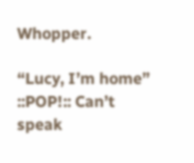Whopper.

“Lucy, I’m home” ::POP!:: Can’t speak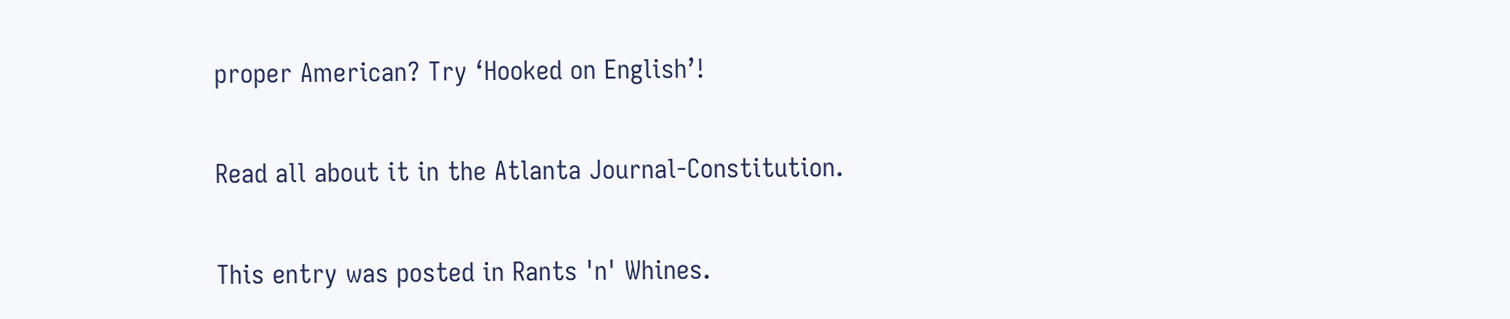proper American? Try ‘Hooked on English’!

Read all about it in the Atlanta Journal-Constitution.

This entry was posted in Rants 'n' Whines.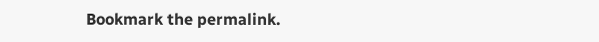Bookmark the permalink.